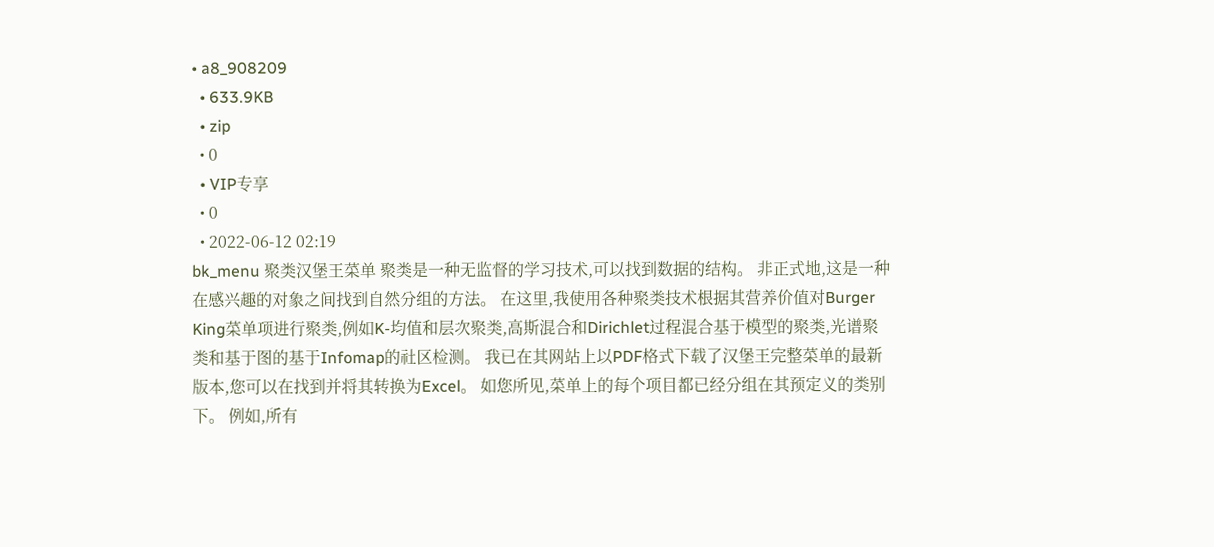• a8_908209
  • 633.9KB
  • zip
  • 0
  • VIP专享
  • 0
  • 2022-06-12 02:19
bk_menu 聚类汉堡王菜单 聚类是一种无监督的学习技术,可以找到数据的结构。 非正式地,这是一种在感兴趣的对象之间找到自然分组的方法。 在这里,我使用各种聚类技术根据其营养价值对Burger King菜单项进行聚类,例如K-均值和层次聚类,高斯混合和Dirichlet过程混合基于模型的聚类,光谱聚类和基于图的基于Infomap的社区检测。 我已在其网站上以PDF格式下载了汉堡王完整菜单的最新版本,您可以在找到并将其转换为Excel。 如您所见,菜单上的每个项目都已经分组在其预定义的类别下。 例如,所有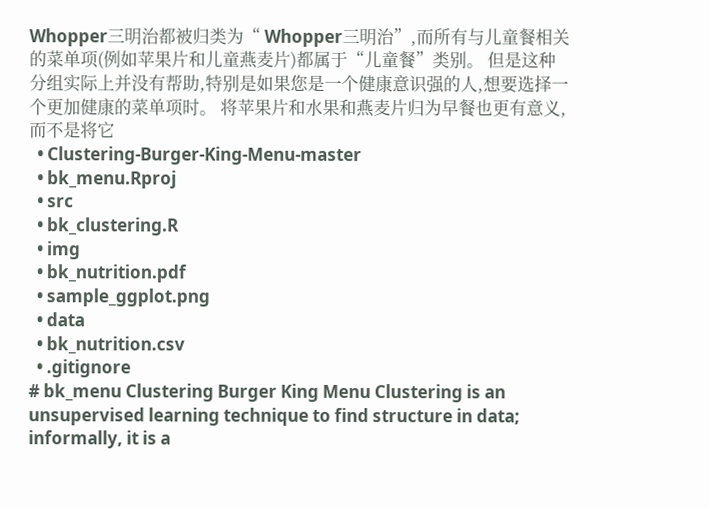Whopper三明治都被归类为“ Whopper三明治”,而所有与儿童餐相关的菜单项(例如苹果片和儿童燕麦片)都属于“儿童餐”类别。 但是这种分组实际上并没有帮助,特别是如果您是一个健康意识强的人,想要选择一个更加健康的菜单项时。 将苹果片和水果和燕麦片归为早餐也更有意义,而不是将它
  • Clustering-Burger-King-Menu-master
  • bk_menu.Rproj
  • src
  • bk_clustering.R
  • img
  • bk_nutrition.pdf
  • sample_ggplot.png
  • data
  • bk_nutrition.csv
  • .gitignore
# bk_menu Clustering Burger King Menu Clustering is an unsupervised learning technique to find structure in data; informally, it is a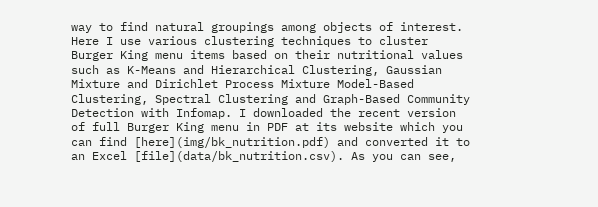way to find natural groupings among objects of interest. Here I use various clustering techniques to cluster Burger King menu items based on their nutritional values such as K-Means and Hierarchical Clustering, Gaussian Mixture and Dirichlet Process Mixture Model-Based Clustering, Spectral Clustering and Graph-Based Community Detection with Infomap. I downloaded the recent version of full Burger King menu in PDF at its website which you can find [here](img/bk_nutrition.pdf) and converted it to an Excel [file](data/bk_nutrition.csv). As you can see,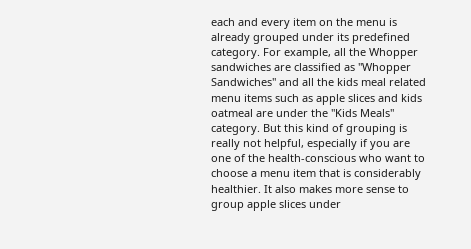each and every item on the menu is already grouped under its predefined category. For example, all the Whopper sandwiches are classified as "Whopper Sandwiches" and all the kids meal related menu items such as apple slices and kids oatmeal are under the "Kids Meals" category. But this kind of grouping is really not helpful, especially if you are one of the health-conscious who want to choose a menu item that is considerably healthier. It also makes more sense to group apple slices under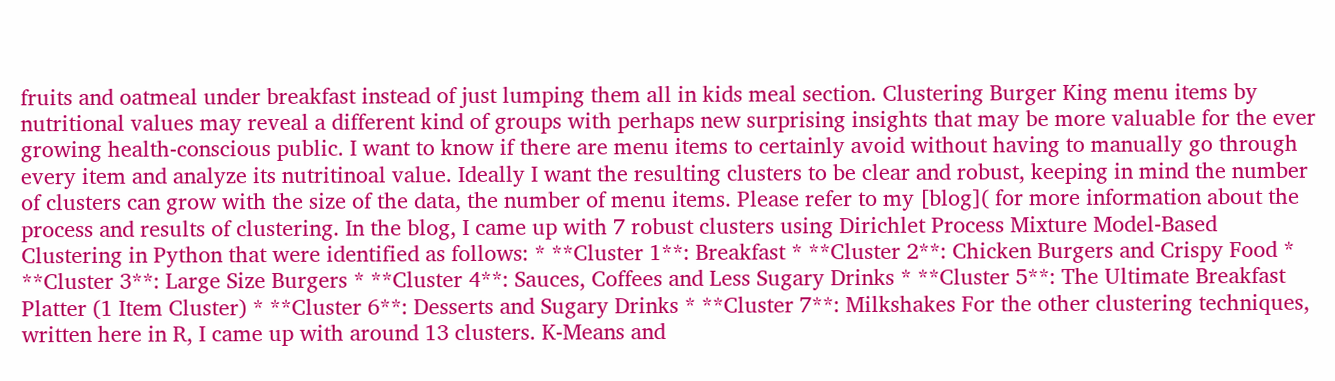fruits and oatmeal under breakfast instead of just lumping them all in kids meal section. Clustering Burger King menu items by nutritional values may reveal a different kind of groups with perhaps new surprising insights that may be more valuable for the ever growing health-conscious public. I want to know if there are menu items to certainly avoid without having to manually go through every item and analyze its nutritinoal value. Ideally I want the resulting clusters to be clear and robust, keeping in mind the number of clusters can grow with the size of the data, the number of menu items. Please refer to my [blog]( for more information about the process and results of clustering. In the blog, I came up with 7 robust clusters using Dirichlet Process Mixture Model-Based Clustering in Python that were identified as follows: * **Cluster 1**: Breakfast * **Cluster 2**: Chicken Burgers and Crispy Food * **Cluster 3**: Large Size Burgers * **Cluster 4**: Sauces, Coffees and Less Sugary Drinks * **Cluster 5**: The Ultimate Breakfast Platter (1 Item Cluster) * **Cluster 6**: Desserts and Sugary Drinks * **Cluster 7**: Milkshakes For the other clustering techniques, written here in R, I came up with around 13 clusters. K-Means and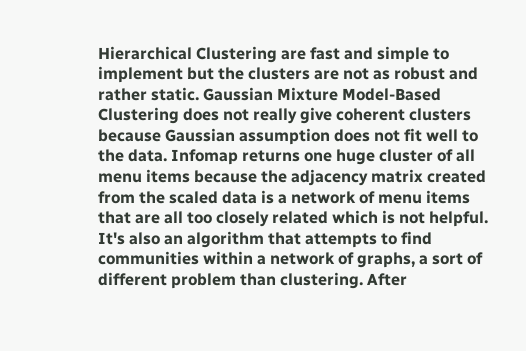Hierarchical Clustering are fast and simple to implement but the clusters are not as robust and rather static. Gaussian Mixture Model-Based Clustering does not really give coherent clusters because Gaussian assumption does not fit well to the data. Infomap returns one huge cluster of all menu items because the adjacency matrix created from the scaled data is a network of menu items that are all too closely related which is not helpful. It's also an algorithm that attempts to find communities within a network of graphs, a sort of different problem than clustering. After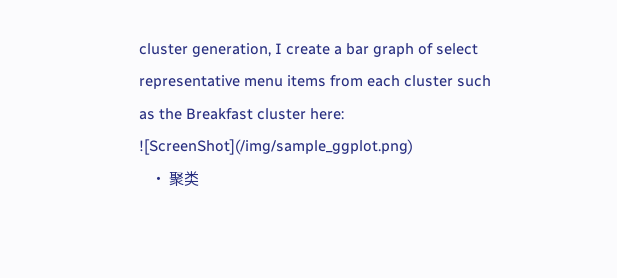cluster generation, I create a bar graph of select representative menu items from each cluster such as the Breakfast cluster here: ![ScreenShot](/img/sample_ggplot.png)
    • 聚类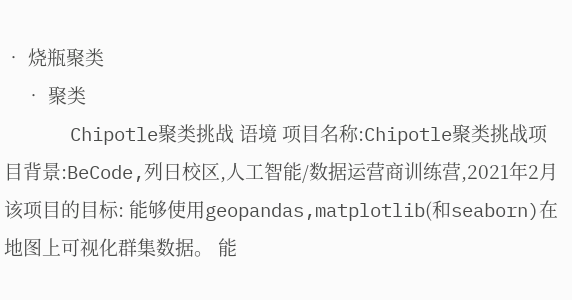• 烧瓶聚类
    • 聚类
      Chipotle聚类挑战 语境 项目名称:Chipotle聚类挑战项目背景:BeCode,列日校区,人工智能/数据运营商训练营,2021年2月该项目的目标: 能够使用geopandas,matplotlib(和seaborn)在地图上可视化群集数据。 能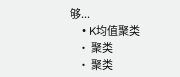够...
    • K均值聚类
    • 聚类
    • 聚类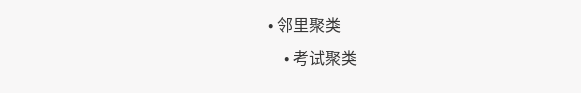• 邻里聚类
    • 考试聚类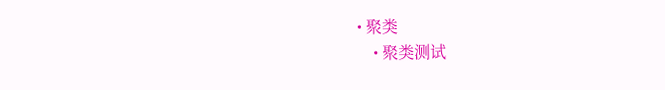• 聚类
    • 聚类测试